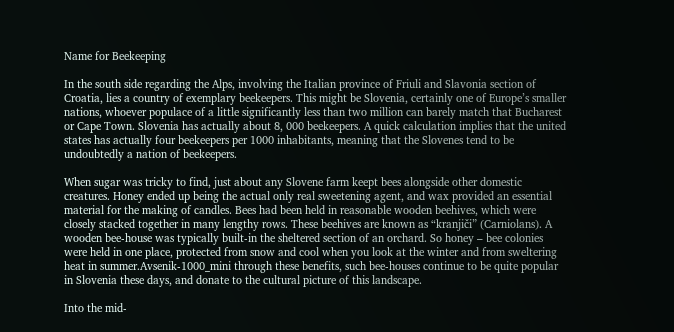Name for Beekeeping

In the south side regarding the Alps, involving the Italian province of Friuli and Slavonia section of Croatia, lies a country of exemplary beekeepers. This might be Slovenia, certainly one of Europe’s smaller nations, whoever populace of a little significantly less than two million can barely match that Bucharest or Cape Town. Slovenia has actually about 8, 000 beekeepers. A quick calculation implies that the united states has actually four beekeepers per 1000 inhabitants, meaning that the Slovenes tend to be undoubtedly a nation of beekeepers.

When sugar was tricky to find, just about any Slovene farm keept bees alongside other domestic creatures. Honey ended up being the actual only real sweetening agent, and wax provided an essential material for the making of candles. Bees had been held in reasonable wooden beehives, which were closely stacked together in many lengthy rows. These beehives are known as “kranjiči” (Carniolans). A wooden bee-house was typically built-in the sheltered section of an orchard. So honey – bee colonies were held in one place, protected from snow and cool when you look at the winter and from sweltering heat in summer.Avsenik-1000_mini through these benefits, such bee-houses continue to be quite popular in Slovenia these days, and donate to the cultural picture of this landscape.

Into the mid-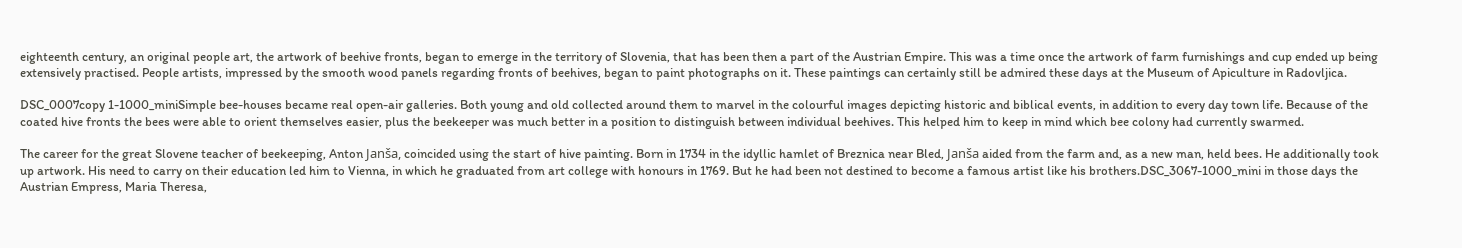eighteenth century, an original people art, the artwork of beehive fronts, began to emerge in the territory of Slovenia, that has been then a part of the Austrian Empire. This was a time once the artwork of farm furnishings and cup ended up being extensively practised. People artists, impressed by the smooth wood panels regarding fronts of beehives, began to paint photographs on it. These paintings can certainly still be admired these days at the Museum of Apiculture in Radovljica.

DSC_0007copy 1-1000_miniSimple bee-houses became real open-air galleries. Both young and old collected around them to marvel in the colourful images depicting historic and biblical events, in addition to every day town life. Because of the coated hive fronts the bees were able to orient themselves easier, plus the beekeeper was much better in a position to distinguish between individual beehives. This helped him to keep in mind which bee colony had currently swarmed.

The career for the great Slovene teacher of beekeeping, Anton Janša, coincided using the start of hive painting. Born in 1734 in the idyllic hamlet of Breznica near Bled, Janša aided from the farm and, as a new man, held bees. He additionally took up artwork. His need to carry on their education led him to Vienna, in which he graduated from art college with honours in 1769. But he had been not destined to become a famous artist like his brothers.DSC_3067-1000_mini in those days the Austrian Empress, Maria Theresa,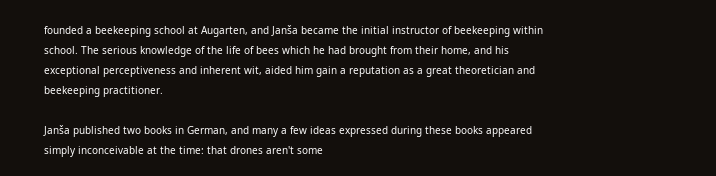founded a beekeeping school at Augarten, and Janša became the initial instructor of beekeeping within school. The serious knowledge of the life of bees which he had brought from their home, and his exceptional perceptiveness and inherent wit, aided him gain a reputation as a great theoretician and beekeeping practitioner.

Janša published two books in German, and many a few ideas expressed during these books appeared simply inconceivable at the time: that drones aren't some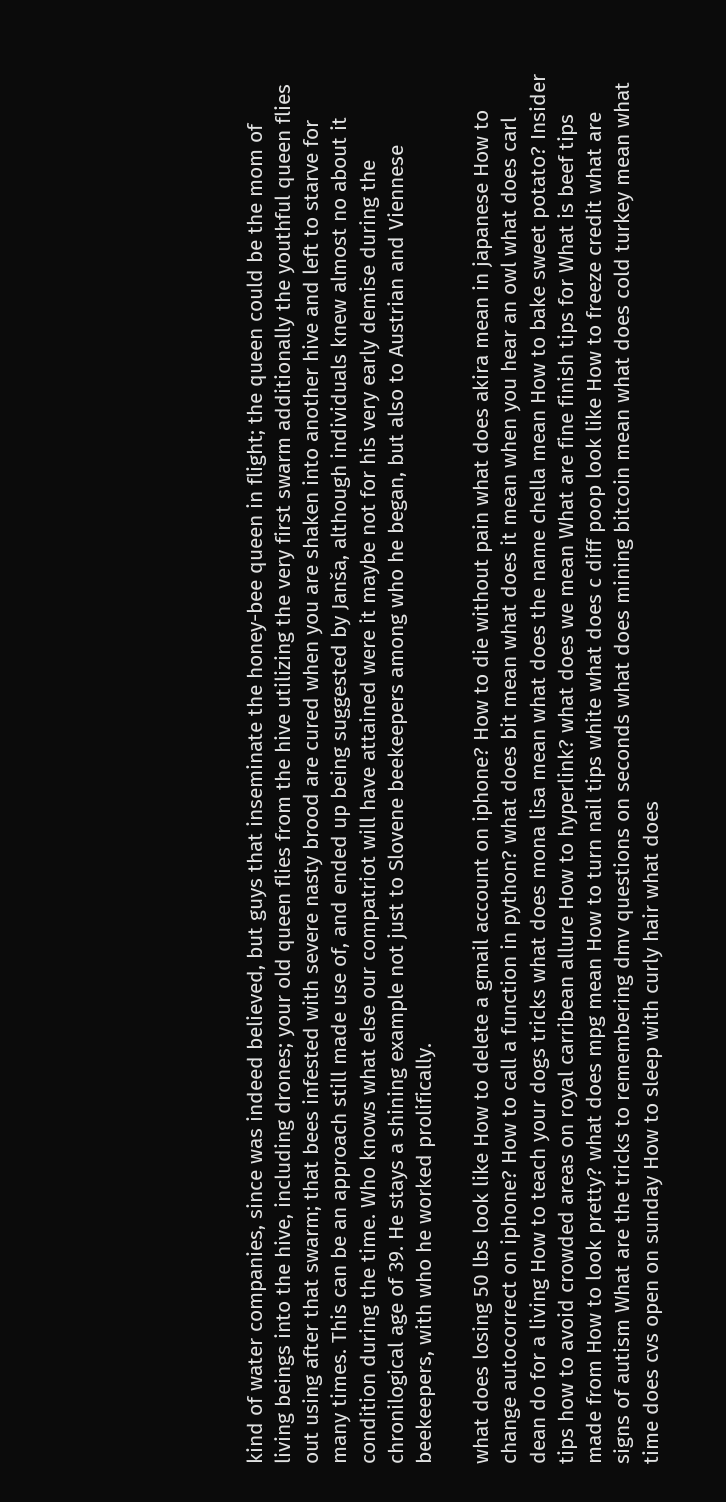kind of water companies, since was indeed believed, but guys that inseminate the honey-bee queen in flight; the queen could be the mom of living beings into the hive, including drones; your old queen flies from the hive utilizing the very first swarm additionally the youthful queen flies out using after that swarm; that bees infested with severe nasty brood are cured when you are shaken into another hive and left to starve for many times. This can be an approach still made use of, and ended up being suggested by Janša, although individuals knew almost no about it condition during the time. Who knows what else our compatriot will have attained were it maybe not for his very early demise during the chronilogical age of 39. He stays a shining example not just to Slovene beekeepers among who he began, but also to Austrian and Viennese beekeepers, with who he worked prolifically.

what does losing 50 lbs look like How to delete a gmail account on iphone? How to die without pain what does akira mean in japanese How to change autocorrect on iphone? How to call a function in python? what does bit mean what does it mean when you hear an owl what does carl dean do for a living How to teach your dogs tricks what does mona lisa mean what does the name chella mean How to bake sweet potato? Insider tips how to avoid crowded areas on royal carribean allure How to hyperlink? what does we mean What are fine finish tips for What is beef tips made from How to look pretty? what does mpg mean How to turn nail tips white what does c diff poop look like How to freeze credit what are signs of autism What are the tricks to remembering dmv questions on seconds what does mining bitcoin mean what does cold turkey mean what time does cvs open on sunday How to sleep with curly hair what does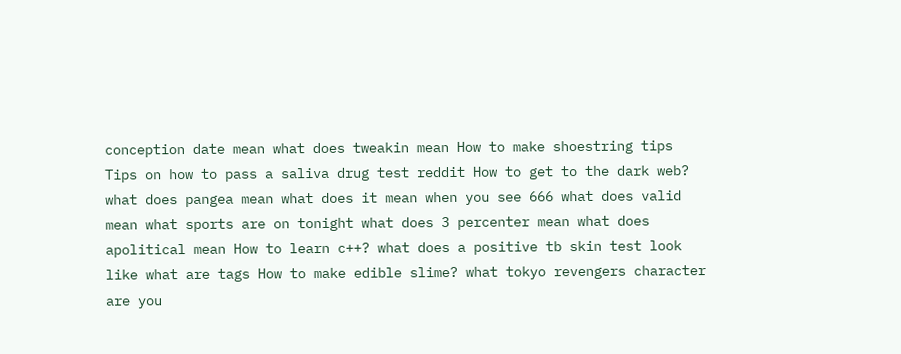conception date mean what does tweakin mean How to make shoestring tips Tips on how to pass a saliva drug test reddit How to get to the dark web? what does pangea mean what does it mean when you see 666 what does valid mean what sports are on tonight what does 3 percenter mean what does apolitical mean How to learn c++? what does a positive tb skin test look like what are tags How to make edible slime? what tokyo revengers character are you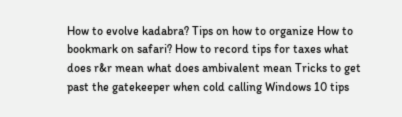How to evolve kadabra? Tips on how to organize How to bookmark on safari? How to record tips for taxes what does r&r mean what does ambivalent mean Tricks to get past the gatekeeper when cold calling Windows 10 tips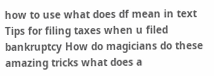how to use what does df mean in text Tips for filing taxes when u filed bankruptcy How do magicians do these amazing tricks what does a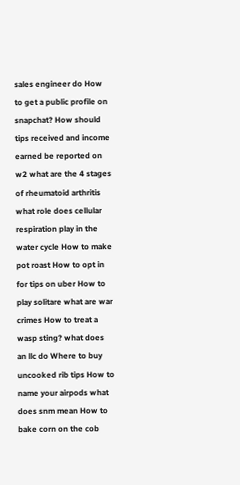sales engineer do How to get a public profile on snapchat? How should tips received and income earned be reported on w2 what are the 4 stages of rheumatoid arthritis what role does cellular respiration play in the water cycle How to make pot roast How to opt in for tips on uber How to play solitare what are war crimes How to treat a wasp sting? what does an llc do Where to buy uncooked rib tips How to name your airpods what does snm mean How to bake corn on the cob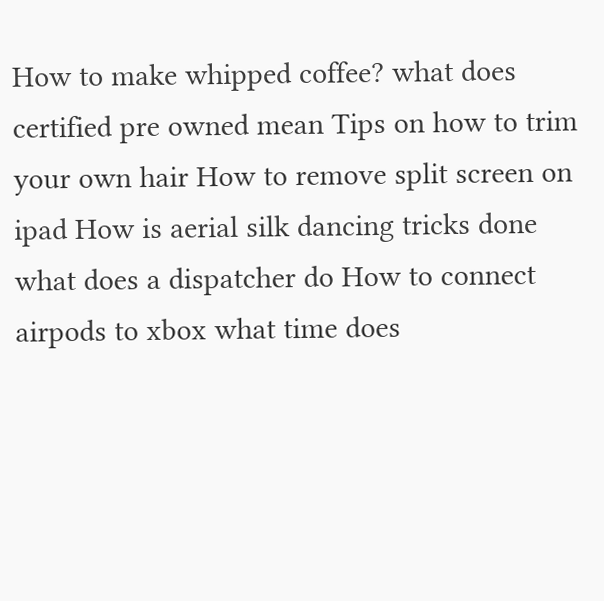How to make whipped coffee? what does certified pre owned mean Tips on how to trim your own hair How to remove split screen on ipad How is aerial silk dancing tricks done what does a dispatcher do How to connect airpods to xbox what time does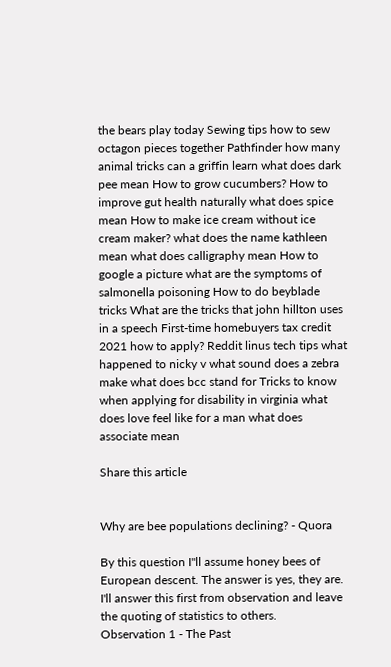the bears play today Sewing tips how to sew octagon pieces together Pathfinder how many animal tricks can a griffin learn what does dark pee mean How to grow cucumbers? How to improve gut health naturally what does spice mean How to make ice cream without ice cream maker? what does the name kathleen mean what does calligraphy mean How to google a picture what are the symptoms of salmonella poisoning How to do beyblade tricks What are the tricks that john hillton uses in a speech First-time homebuyers tax credit 2021 how to apply? Reddit linus tech tips what happened to nicky v what sound does a zebra make what does bcc stand for Tricks to know when applying for disability in virginia what does love feel like for a man what does associate mean

Share this article


Why are bee populations declining? - Quora

By this question I"ll assume honey bees of European descent. The answer is yes, they are. I'll answer this first from observation and leave the quoting of statistics to others.
Observation 1 - The Past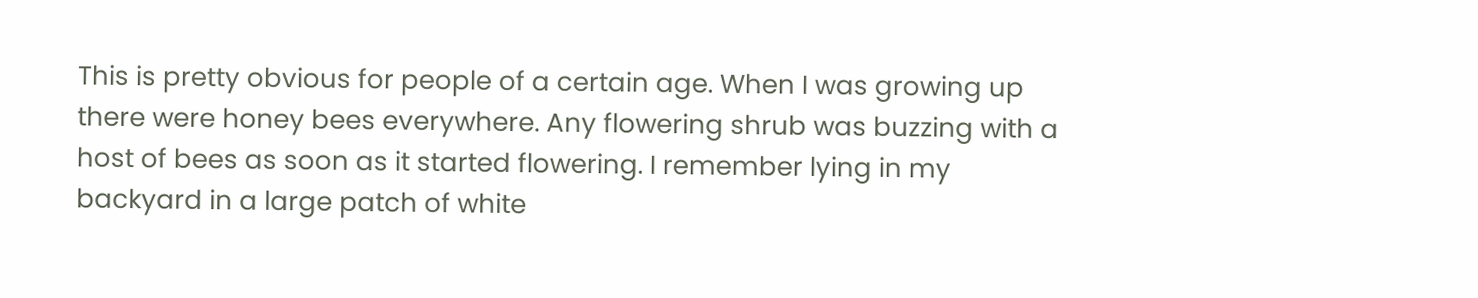This is pretty obvious for people of a certain age. When I was growing up there were honey bees everywhere. Any flowering shrub was buzzing with a host of bees as soon as it started flowering. I remember lying in my backyard in a large patch of white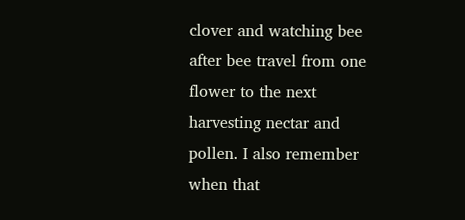clover and watching bee after bee travel from one flower to the next harvesting nectar and pollen. I also remember when that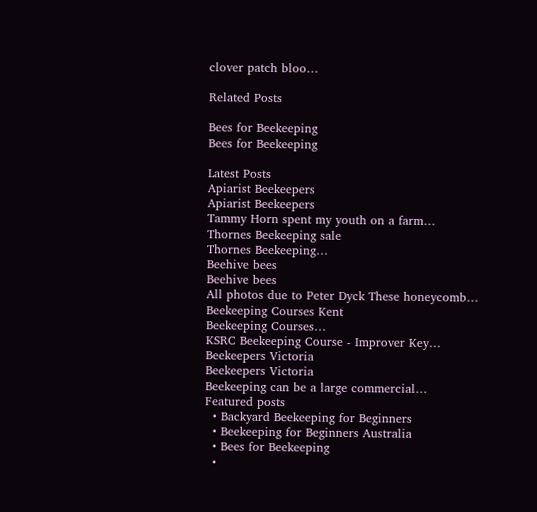clover patch bloo…

Related Posts

Bees for Beekeeping
Bees for Beekeeping

Latest Posts
Apiarist Beekeepers
Apiarist Beekeepers
Tammy Horn spent my youth on a farm…
Thornes Beekeeping sale
Thornes Beekeeping…
Beehive bees
Beehive bees
All photos due to Peter Dyck These honeycomb…
Beekeeping Courses Kent
Beekeeping Courses…
KSRC Beekeeping Course - Improver Key…
Beekeepers Victoria
Beekeepers Victoria
Beekeeping can be a large commercial…
Featured posts
  • Backyard Beekeeping for Beginners
  • Beekeeping for Beginners Australia
  • Bees for Beekeeping
  •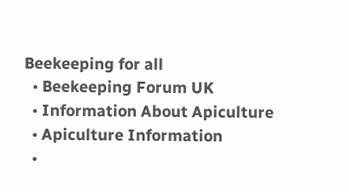Beekeeping for all
  • Beekeeping Forum UK
  • Information About Apiculture
  • Apiculture Information
  •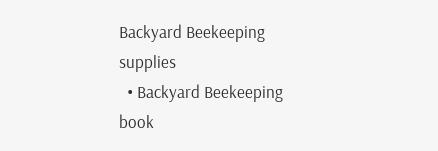Backyard Beekeeping supplies
  • Backyard Beekeeping book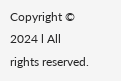Copyright © 2024 l All rights reserved.